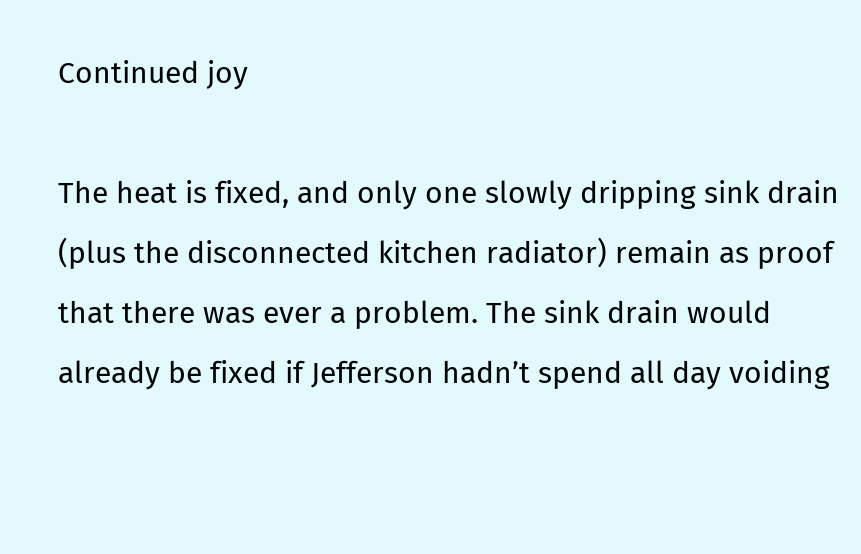Continued joy

The heat is fixed, and only one slowly dripping sink drain (plus the disconnected kitchen radiator) remain as proof that there was ever a problem. The sink drain would already be fixed if Jefferson hadn’t spend all day voiding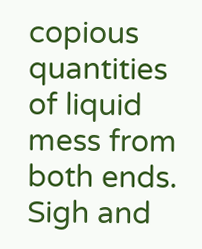copious quantities of liquid mess from both ends. Sigh and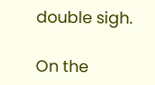double sigh.

On the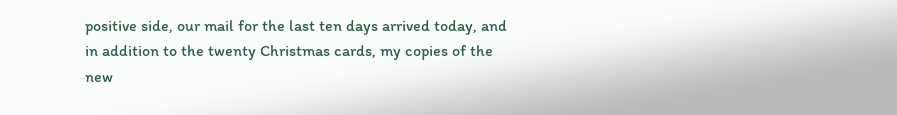positive side, our mail for the last ten days arrived today, and in addition to the twenty Christmas cards, my copies of the new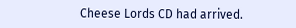Cheese Lords CD had arrived.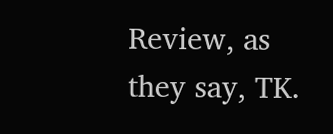Review, as they say, TK.